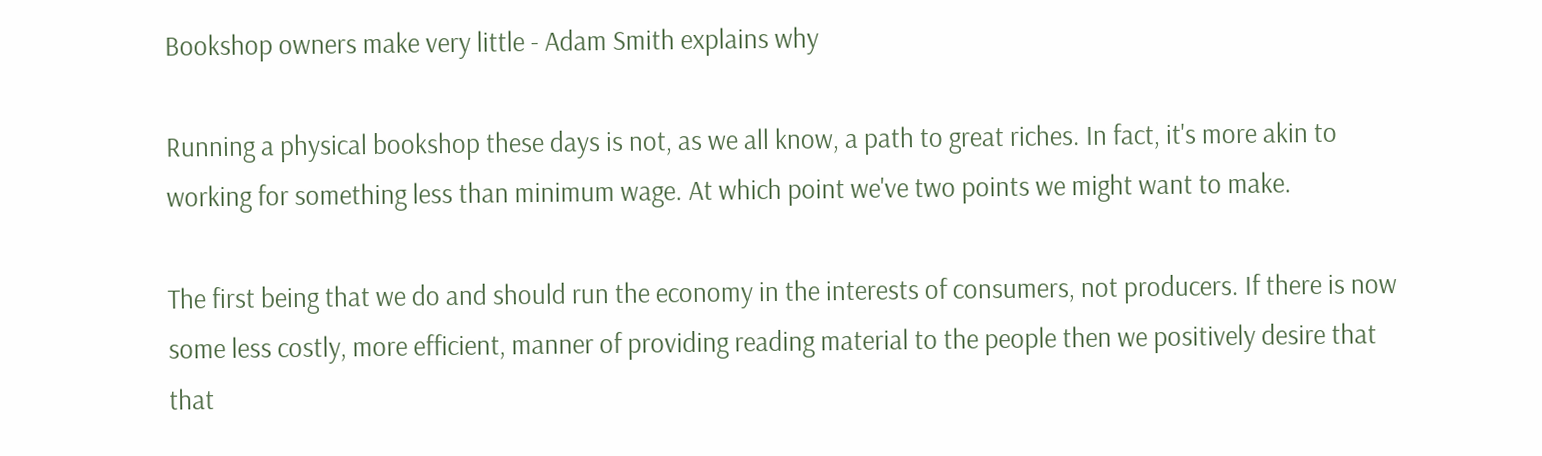Bookshop owners make very little - Adam Smith explains why

Running a physical bookshop these days is not, as we all know, a path to great riches. In fact, it's more akin to working for something less than minimum wage. At which point we've two points we might want to make.

The first being that we do and should run the economy in the interests of consumers, not producers. If there is now some less costly, more efficient, manner of providing reading material to the people then we positively desire that that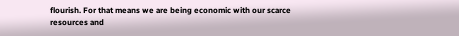flourish. For that means we are being economic with our scarce resources and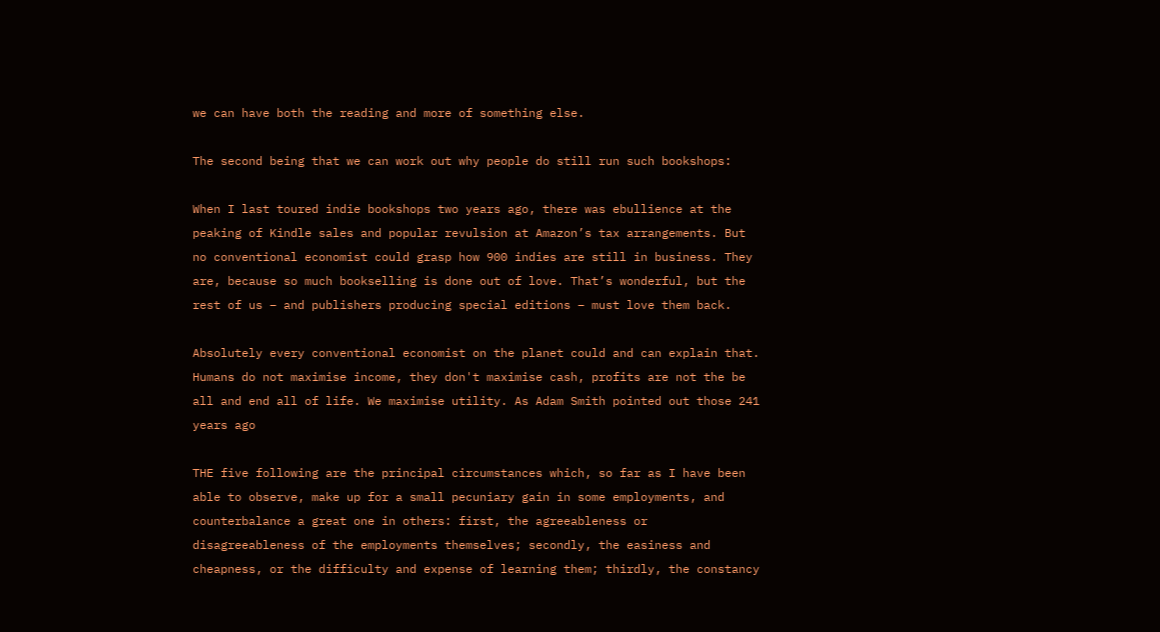we can have both the reading and more of something else.

The second being that we can work out why people do still run such bookshops:

When I last toured indie bookshops two years ago, there was ebullience at the peaking of Kindle sales and popular revulsion at Amazon’s tax arrangements. But no conventional economist could grasp how 900 indies are still in business. They are, because so much bookselling is done out of love. That’s wonderful, but the rest of us – and publishers producing special editions – must love them back.

Absolutely every conventional economist on the planet could and can explain that. Humans do not maximise income, they don't maximise cash, profits are not the be all and end all of life. We maximise utility. As Adam Smith pointed out those 241 years ago

THE five following are the principal circumstances which, so far as I have been able to observe, make up for a small pecuniary gain in some employments, and counterbalance a great one in others: first, the agreeableness or disagreeableness of the employments themselves; secondly, the easiness and cheapness, or the difficulty and expense of learning them; thirdly, the constancy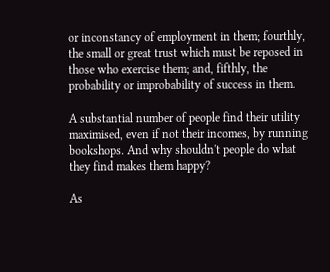or inconstancy of employment in them; fourthly, the small or great trust which must be reposed in those who exercise them; and, fifthly, the probability or improbability of success in them.

A substantial number of people find their utility maximised, even if not their incomes, by running bookshops. And why shouldn't people do what they find makes them happy?

As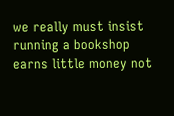we really must insist running a bookshop earns little money not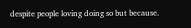despite people loving doing so but because.